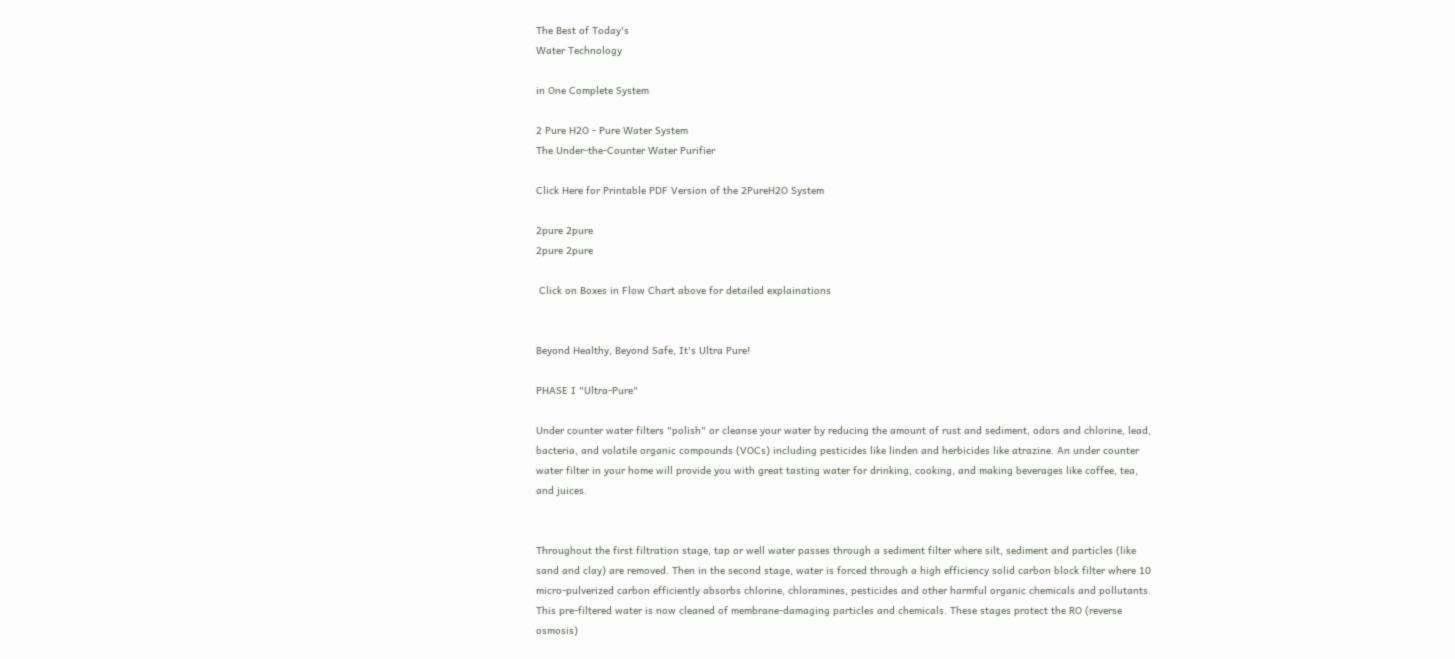The Best of Today's
Water Technology

in One Complete System

2 Pure H2O - Pure Water System
The Under-the-Counter Water Purifier

Click Here for Printable PDF Version of the 2PureH2O System

2pure 2pure
2pure 2pure

 Click on Boxes in Flow Chart above for detailed explainations


Beyond Healthy, Beyond Safe, It's Ultra Pure!

PHASE I "Ultra-Pure"

Under counter water filters "polish" or cleanse your water by reducing the amount of rust and sediment, odors and chlorine, lead, bacteria, and volatile organic compounds (VOCs) including pesticides like linden and herbicides like atrazine. An under counter water filter in your home will provide you with great tasting water for drinking, cooking, and making beverages like coffee, tea, and juices.


Throughout the first filtration stage, tap or well water passes through a sediment filter where silt, sediment and particles (like sand and clay) are removed. Then in the second stage, water is forced through a high efficiency solid carbon block filter where 10 micro-pulverized carbon efficiently absorbs chlorine, chloramines, pesticides and other harmful organic chemicals and pollutants. This pre-filtered water is now cleaned of membrane-damaging particles and chemicals. These stages protect the RO (reverse osmosis)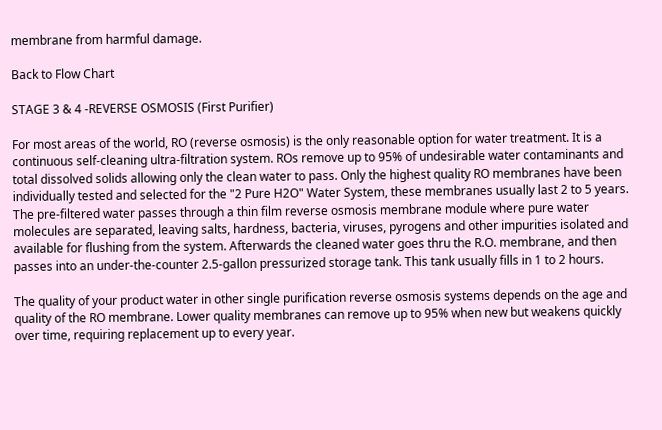membrane from harmful damage.

Back to Flow Chart

STAGE 3 & 4 -REVERSE OSMOSIS (First Purifier)

For most areas of the world, RO (reverse osmosis) is the only reasonable option for water treatment. It is a continuous self-cleaning ultra-filtration system. ROs remove up to 95% of undesirable water contaminants and total dissolved solids allowing only the clean water to pass. Only the highest quality RO membranes have been individually tested and selected for the "2 Pure H2O" Water System, these membranes usually last 2 to 5 years. The pre-filtered water passes through a thin film reverse osmosis membrane module where pure water molecules are separated, leaving salts, hardness, bacteria, viruses, pyrogens and other impurities isolated and available for flushing from the system. Afterwards the cleaned water goes thru the R.O. membrane, and then passes into an under-the-counter 2.5-gallon pressurized storage tank. This tank usually fills in 1 to 2 hours.

The quality of your product water in other single purification reverse osmosis systems depends on the age and quality of the RO membrane. Lower quality membranes can remove up to 95% when new but weakens quickly over time, requiring replacement up to every year.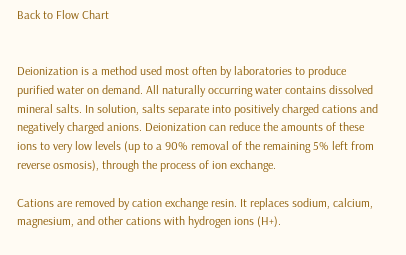Back to Flow Chart


Deionization is a method used most often by laboratories to produce purified water on demand. All naturally occurring water contains dissolved mineral salts. In solution, salts separate into positively charged cations and negatively charged anions. Deionization can reduce the amounts of these ions to very low levels (up to a 90% removal of the remaining 5% left from reverse osmosis), through the process of ion exchange.

Cations are removed by cation exchange resin. It replaces sodium, calcium, magnesium, and other cations with hydrogen ions (H+).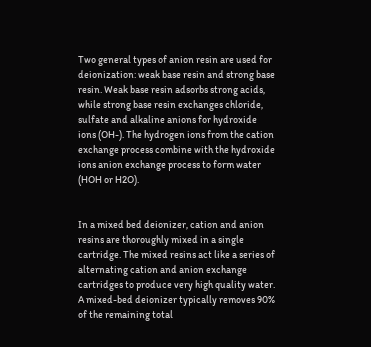Two general types of anion resin are used for deionization: weak base resin and strong base resin. Weak base resin adsorbs strong acids, while strong base resin exchanges chloride, sulfate and alkaline anions for hydroxide ions (OH-). The hydrogen ions from the cation exchange process combine with the hydroxide ions anion exchange process to form water (HOH or H2O).


In a mixed bed deionizer, cation and anion resins are thoroughly mixed in a single cartridge. The mixed resins act like a series of alternating cation and anion exchange cartridges to produce very high quality water. A mixed-bed deionizer typically removes 90% of the remaining total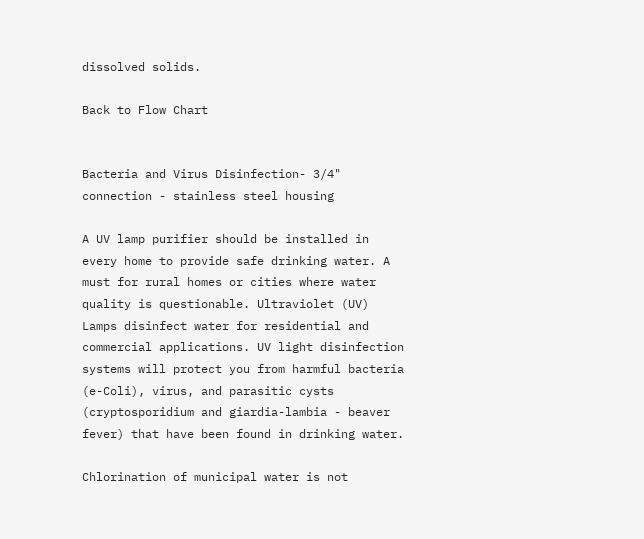dissolved solids.

Back to Flow Chart


Bacteria and Virus Disinfection- 3/4" connection - stainless steel housing

A UV lamp purifier should be installed in every home to provide safe drinking water. A must for rural homes or cities where water quality is questionable. Ultraviolet (UV) Lamps disinfect water for residential and commercial applications. UV light disinfection systems will protect you from harmful bacteria (e-Coli), virus, and parasitic cysts (cryptosporidium and giardia-lambia - beaver fever) that have been found in drinking water.

Chlorination of municipal water is not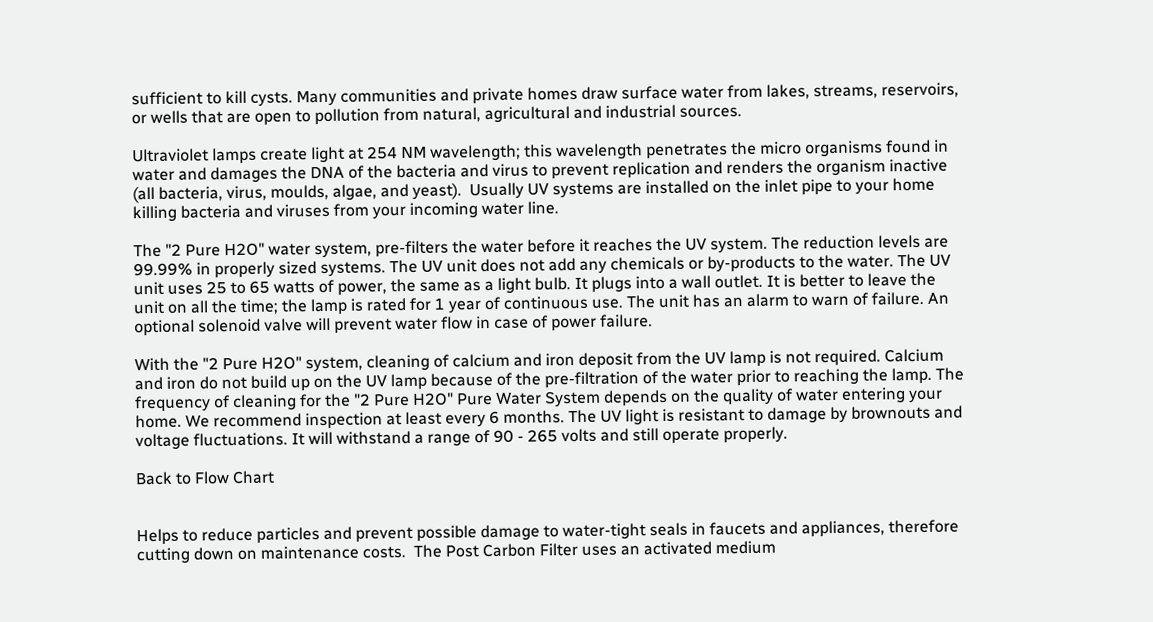sufficient to kill cysts. Many communities and private homes draw surface water from lakes, streams, reservoirs, or wells that are open to pollution from natural, agricultural and industrial sources.

Ultraviolet lamps create light at 254 NM wavelength; this wavelength penetrates the micro organisms found in water and damages the DNA of the bacteria and virus to prevent replication and renders the organism inactive (all bacteria, virus, moulds, algae, and yeast).  Usually UV systems are installed on the inlet pipe to your home killing bacteria and viruses from your incoming water line.

The "2 Pure H2O" water system, pre-filters the water before it reaches the UV system. The reduction levels are 99.99% in properly sized systems. The UV unit does not add any chemicals or by-products to the water. The UV unit uses 25 to 65 watts of power, the same as a light bulb. It plugs into a wall outlet. It is better to leave the unit on all the time; the lamp is rated for 1 year of continuous use. The unit has an alarm to warn of failure. An optional solenoid valve will prevent water flow in case of power failure.

With the "2 Pure H2O" system, cleaning of calcium and iron deposit from the UV lamp is not required. Calcium and iron do not build up on the UV lamp because of the pre-filtration of the water prior to reaching the lamp. The frequency of cleaning for the "2 Pure H2O" Pure Water System depends on the quality of water entering your home. We recommend inspection at least every 6 months. The UV light is resistant to damage by brownouts and voltage fluctuations. It will withstand a range of 90 - 265 volts and still operate properly.

Back to Flow Chart


Helps to reduce particles and prevent possible damage to water-tight seals in faucets and appliances, therefore cutting down on maintenance costs.  The Post Carbon Filter uses an activated medium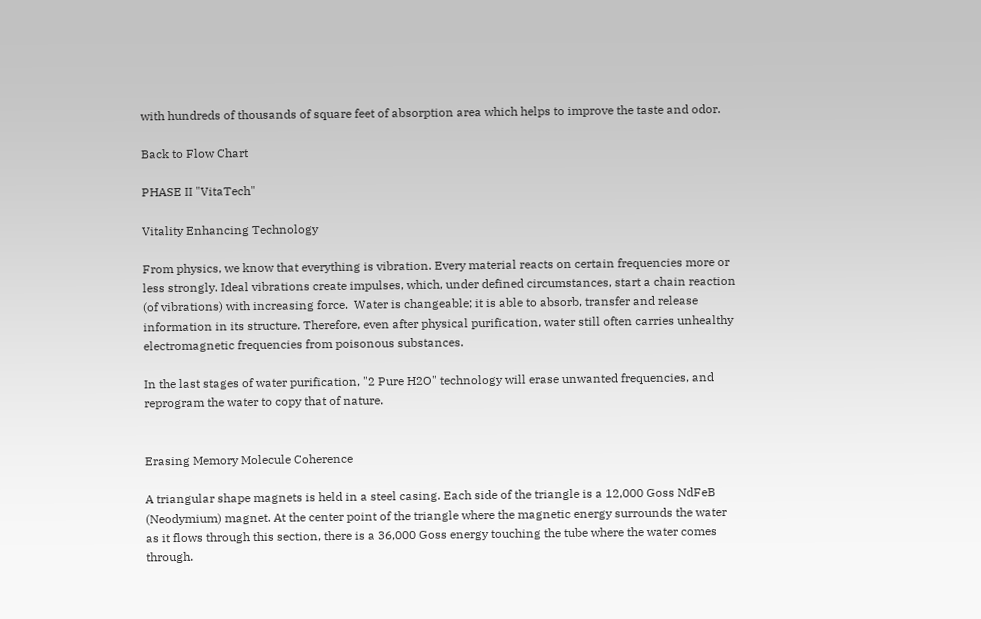with hundreds of thousands of square feet of absorption area which helps to improve the taste and odor.

Back to Flow Chart

PHASE II "VitaTech"

Vitality Enhancing Technology

From physics, we know that everything is vibration. Every material reacts on certain frequencies more or less strongly. Ideal vibrations create impulses, which, under defined circumstances, start a chain reaction (of vibrations) with increasing force.  Water is changeable; it is able to absorb, transfer and release information in its structure. Therefore, even after physical purification, water still often carries unhealthy electromagnetic frequencies from poisonous substances.

In the last stages of water purification, "2 Pure H2O" technology will erase unwanted frequencies, and reprogram the water to copy that of nature.


Erasing Memory Molecule Coherence

A triangular shape magnets is held in a steel casing. Each side of the triangle is a 12,000 Goss NdFeB (Neodymium) magnet. At the center point of the triangle where the magnetic energy surrounds the water as it flows through this section, there is a 36,000 Goss energy touching the tube where the water comes through.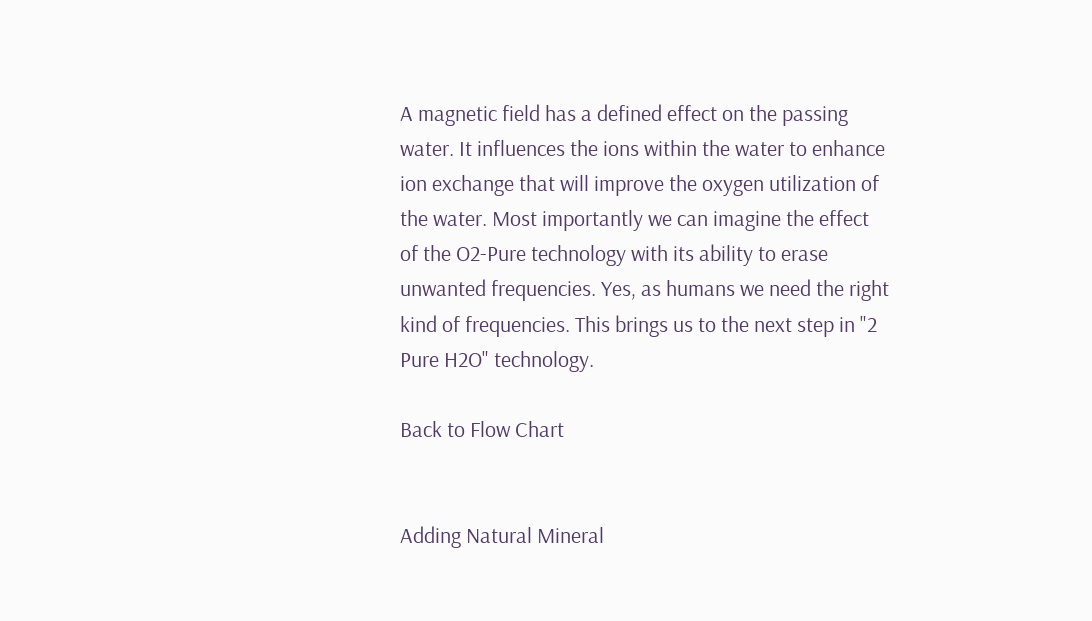A magnetic field has a defined effect on the passing water. It influences the ions within the water to enhance ion exchange that will improve the oxygen utilization of the water. Most importantly we can imagine the effect of the O2-Pure technology with its ability to erase unwanted frequencies. Yes, as humans we need the right kind of frequencies. This brings us to the next step in "2 Pure H2O" technology.

Back to Flow Chart


Adding Natural Mineral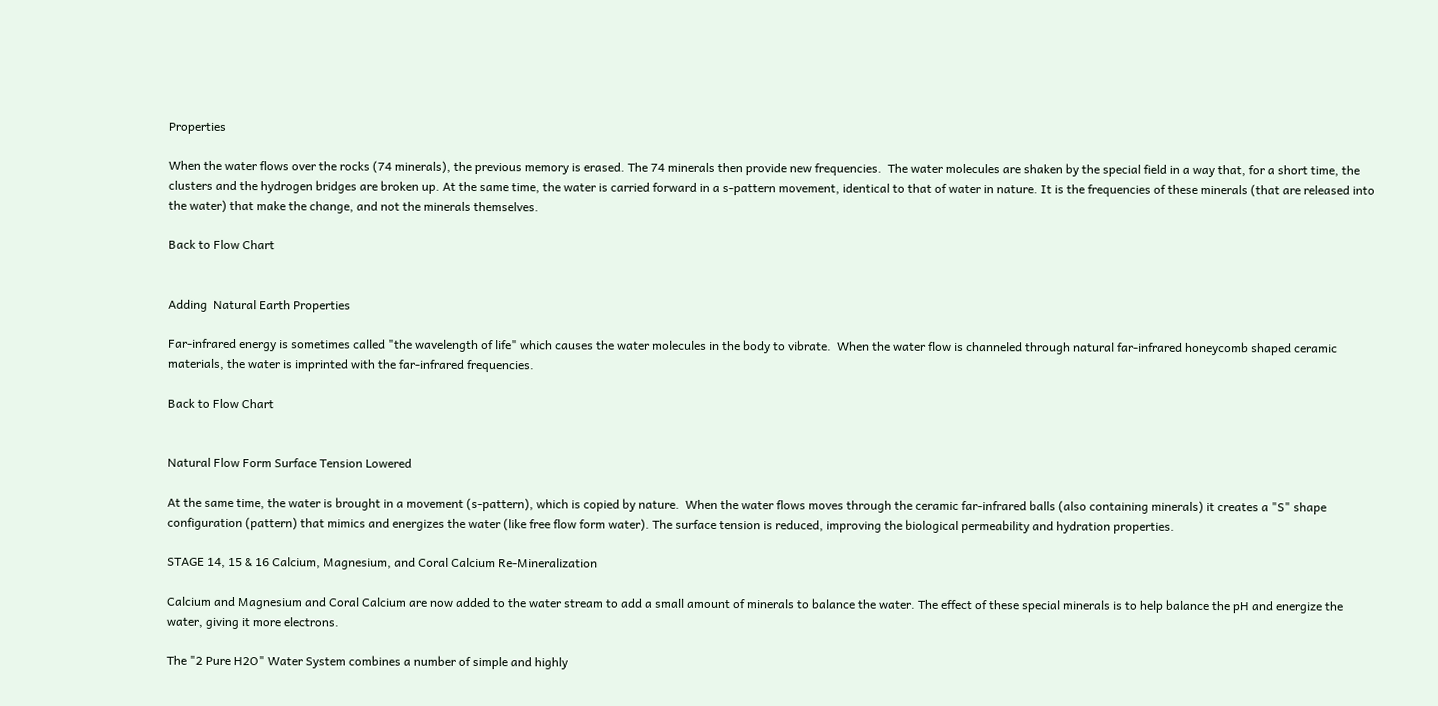Properties

When the water flows over the rocks (74 minerals), the previous memory is erased. The 74 minerals then provide new frequencies.  The water molecules are shaken by the special field in a way that, for a short time, the clusters and the hydrogen bridges are broken up. At the same time, the water is carried forward in a s-pattern movement, identical to that of water in nature. It is the frequencies of these minerals (that are released into the water) that make the change, and not the minerals themselves.

Back to Flow Chart


Adding  Natural Earth Properties

Far-infrared energy is sometimes called "the wavelength of life" which causes the water molecules in the body to vibrate.  When the water flow is channeled through natural far-infrared honeycomb shaped ceramic materials, the water is imprinted with the far-infrared frequencies.

Back to Flow Chart


Natural Flow Form Surface Tension Lowered

At the same time, the water is brought in a movement (s-pattern), which is copied by nature.  When the water flows moves through the ceramic far-infrared balls (also containing minerals) it creates a "S" shape configuration (pattern) that mimics and energizes the water (like free flow form water). The surface tension is reduced, improving the biological permeability and hydration properties.

STAGE 14, 15 & 16 Calcium, Magnesium, and Coral Calcium Re-Mineralization

Calcium and Magnesium and Coral Calcium are now added to the water stream to add a small amount of minerals to balance the water. The effect of these special minerals is to help balance the pH and energize the water, giving it more electrons.

The "2 Pure H2O" Water System combines a number of simple and highly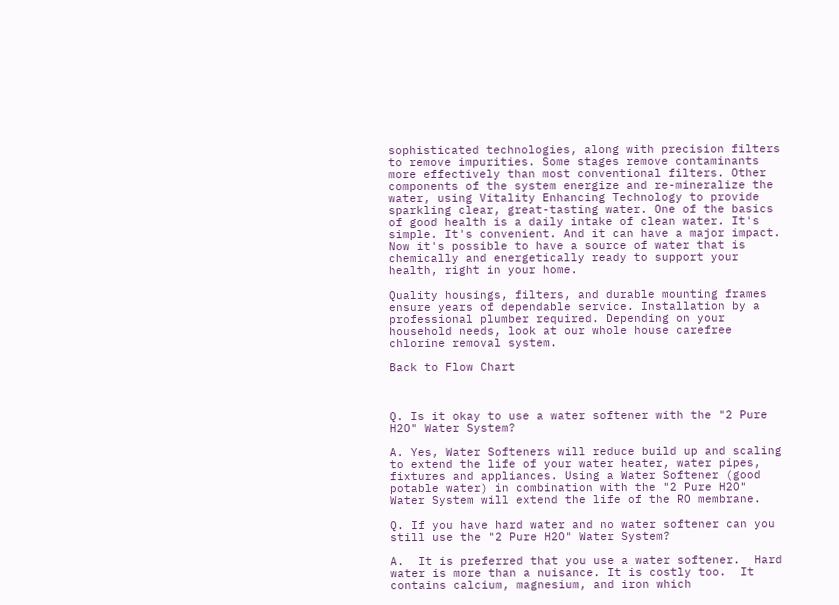sophisticated technologies, along with precision filters to remove impurities. Some stages remove contaminants more effectively than most conventional filters. Other components of the system energize and re-mineralize the water, using Vitality Enhancing Technology to provide sparkling clear, great-tasting water. One of the basics of good health is a daily intake of clean water. It's simple. It's convenient. And it can have a major impact. Now it's possible to have a source of water that is chemically and energetically ready to support your health, right in your home.

Quality housings, filters, and durable mounting frames ensure years of dependable service. Installation by a professional plumber required. Depending on your household needs, look at our whole house carefree chlorine removal system.

Back to Flow Chart



Q. Is it okay to use a water softener with the "2 Pure H2O" Water System?

A. Yes, Water Softeners will reduce build up and scaling to extend the life of your water heater, water pipes, fixtures and appliances. Using a Water Softener (good potable water) in combination with the "2 Pure H2O" Water System will extend the life of the RO membrane.

Q. If you have hard water and no water softener can you still use the "2 Pure H2O" Water System?

A.  It is preferred that you use a water softener.  Hard water is more than a nuisance. It is costly too.  It contains calcium, magnesium, and iron which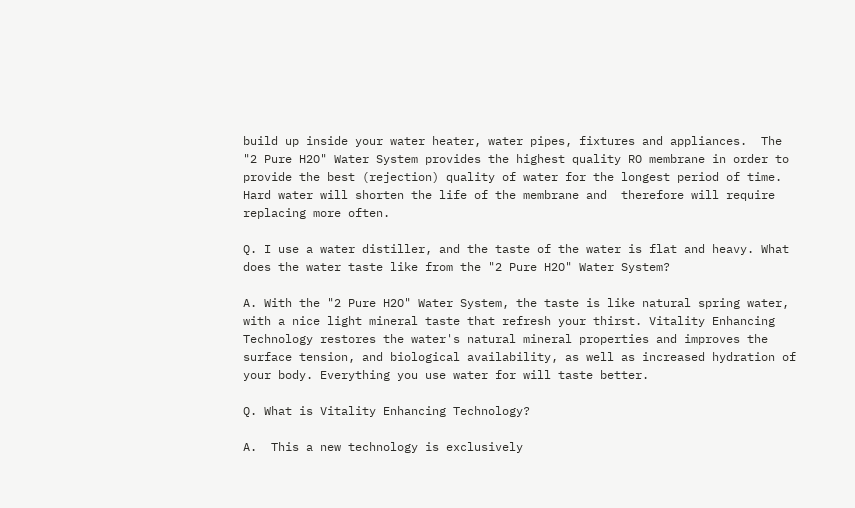build up inside your water heater, water pipes, fixtures and appliances.  The "2 Pure H2O" Water System provides the highest quality RO membrane in order to provide the best (rejection) quality of water for the longest period of time.  Hard water will shorten the life of the membrane and  therefore will require replacing more often.

Q. I use a water distiller, and the taste of the water is flat and heavy. What does the water taste like from the "2 Pure H2O" Water System?

A. With the "2 Pure H2O" Water System, the taste is like natural spring water, with a nice light mineral taste that refresh your thirst. Vitality Enhancing Technology restores the water's natural mineral properties and improves the surface tension, and biological availability, as well as increased hydration of your body. Everything you use water for will taste better.

Q. What is Vitality Enhancing Technology?

A.  This a new technology is exclusively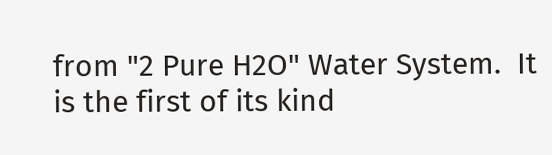from "2 Pure H2O" Water System.  It is the first of its kind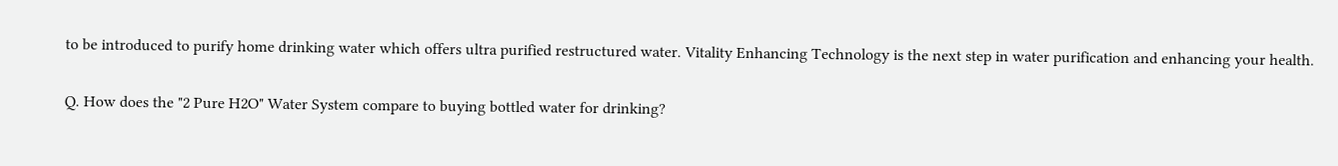to be introduced to purify home drinking water which offers ultra purified restructured water. Vitality Enhancing Technology is the next step in water purification and enhancing your health.

Q. How does the "2 Pure H2O" Water System compare to buying bottled water for drinking?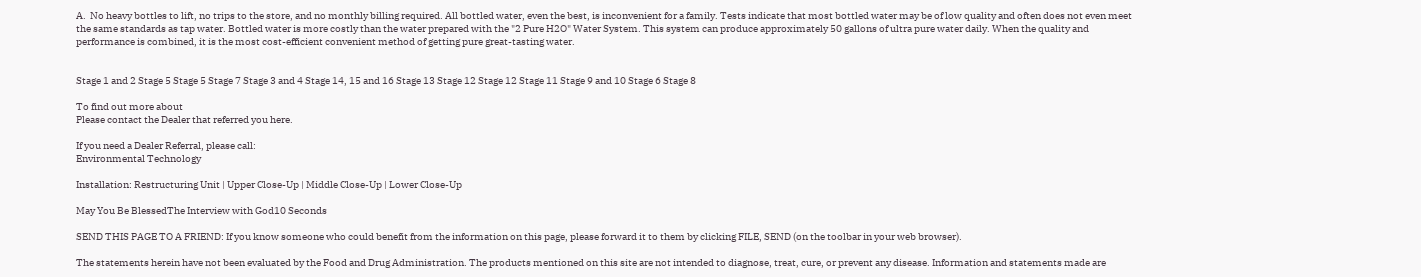A.  No heavy bottles to lift, no trips to the store, and no monthly billing required. All bottled water, even the best, is inconvenient for a family. Tests indicate that most bottled water may be of low quality and often does not even meet the same standards as tap water. Bottled water is more costly than the water prepared with the "2 Pure H2O" Water System. This system can produce approximately 50 gallons of ultra pure water daily. When the quality and performance is combined, it is the most cost-efficient convenient method of getting pure great-tasting water.


Stage 1 and 2 Stage 5 Stage 5 Stage 7 Stage 3 and 4 Stage 14, 15 and 16 Stage 13 Stage 12 Stage 12 Stage 11 Stage 9 and 10 Stage 6 Stage 8

To find out more about
Please contact the Dealer that referred you here.

If you need a Dealer Referral, please call:
Environmental Technology

Installation: Restructuring Unit | Upper Close-Up | Middle Close-Up | Lower Close-Up

May You Be BlessedThe Interview with God10 Seconds

SEND THIS PAGE TO A FRIEND: If you know someone who could benefit from the information on this page, please forward it to them by clicking FILE, SEND (on the toolbar in your web browser).

The statements herein have not been evaluated by the Food and Drug Administration. The products mentioned on this site are not intended to diagnose, treat, cure, or prevent any disease. Information and statements made are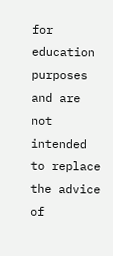for education purposes and are not intended to replace the advice of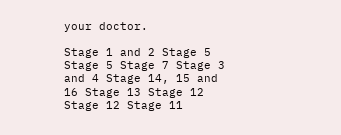your doctor.

Stage 1 and 2 Stage 5 Stage 5 Stage 7 Stage 3 and 4 Stage 14, 15 and 16 Stage 13 Stage 12 Stage 12 Stage 11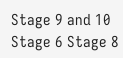Stage 9 and 10 Stage 6 Stage 8